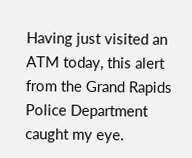Having just visited an ATM today, this alert from the Grand Rapids Police Department caught my eye.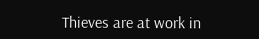Thieves are at work in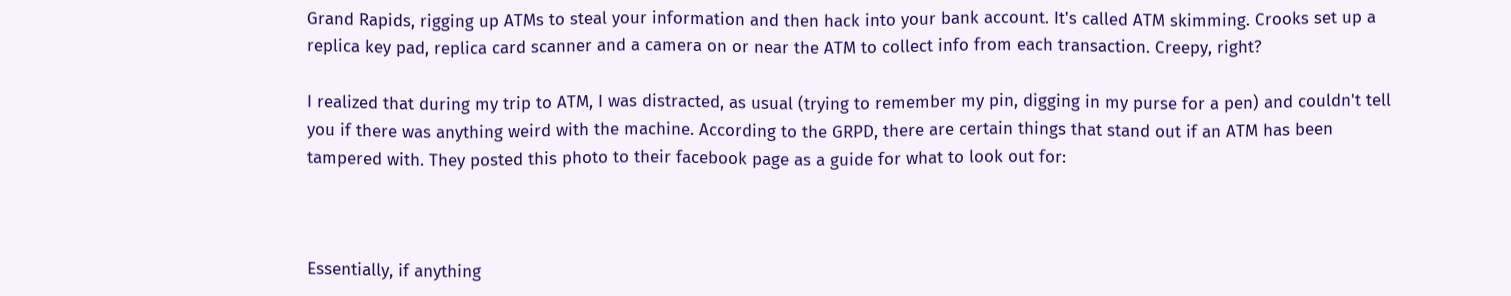Grand Rapids, rigging up ATMs to steal your information and then hack into your bank account. It's called ATM skimming. Crooks set up a replica key pad, replica card scanner and a camera on or near the ATM to collect info from each transaction. Creepy, right?

I realized that during my trip to ATM, I was distracted, as usual (trying to remember my pin, digging in my purse for a pen) and couldn't tell you if there was anything weird with the machine. According to the GRPD, there are certain things that stand out if an ATM has been tampered with. They posted this photo to their facebook page as a guide for what to look out for:



Essentially, if anything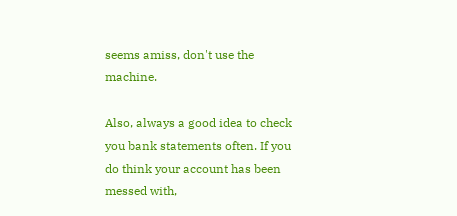seems amiss, don't use the machine.

Also, always a good idea to check you bank statements often. If you do think your account has been messed with,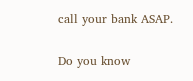call your bank ASAP.

Do you know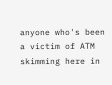anyone who's been a victim of ATM skimming here in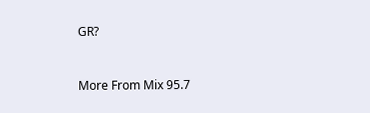GR?


More From Mix 95.7